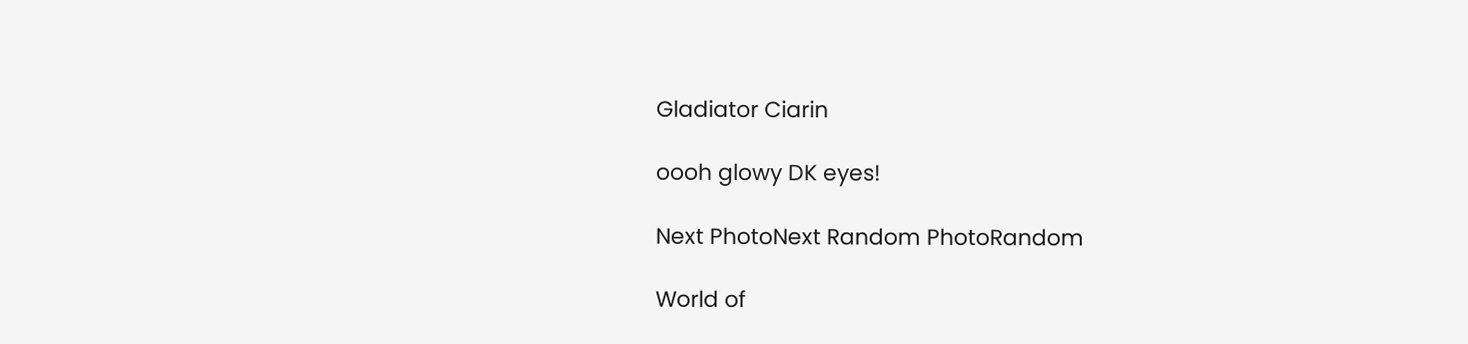Gladiator Ciarin

oooh glowy DK eyes!

Next PhotoNext Random PhotoRandom

World of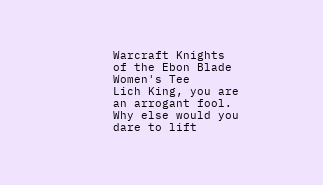Warcraft Knights of the Ebon Blade Women's Tee
Lich King, you are an arrogant fool. Why else would you dare to lift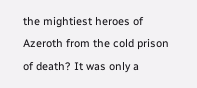the mightiest heroes of Azeroth from the cold prison of death? It was only a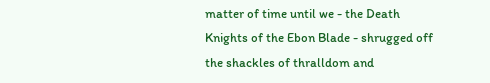matter of time until we - the Death Knights of the Ebon Blade - shrugged off the shackles of thralldom and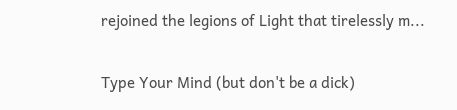rejoined the legions of Light that tirelessly m...

Type Your Mind (but don't be a dick)